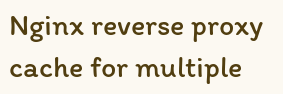Nginx reverse proxy cache for multiple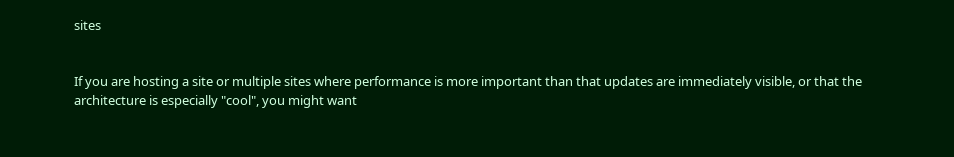sites


If you are hosting a site or multiple sites where performance is more important than that updates are immediately visible, or that the architecture is especially "cool", you might want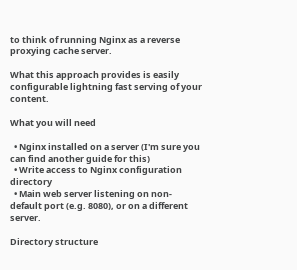to think of running Nginx as a reverse proxying cache server.

What this approach provides is easily configurable lightning fast serving of your content.

What you will need

  • Nginx installed on a server (I'm sure you can find another guide for this)
  • Write access to Nginx configuration directory
  • Main web server listening on non-default port (e.g. 8080), or on a different server.

Directory structure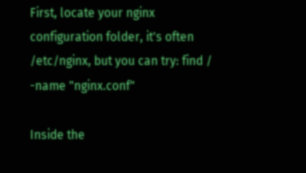First, locate your nginx configuration folder, it's often /etc/nginx, but you can try: find / -name "nginx.conf"

Inside the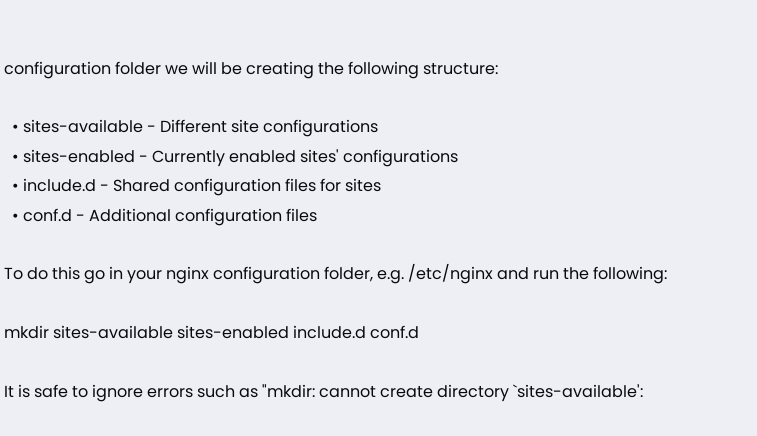configuration folder we will be creating the following structure:

  • sites-available - Different site configurations
  • sites-enabled - Currently enabled sites' configurations
  • include.d - Shared configuration files for sites
  • conf.d - Additional configuration files

To do this go in your nginx configuration folder, e.g. /etc/nginx and run the following:

mkdir sites-available sites-enabled include.d conf.d

It is safe to ignore errors such as "mkdir: cannot create directory `sites-available':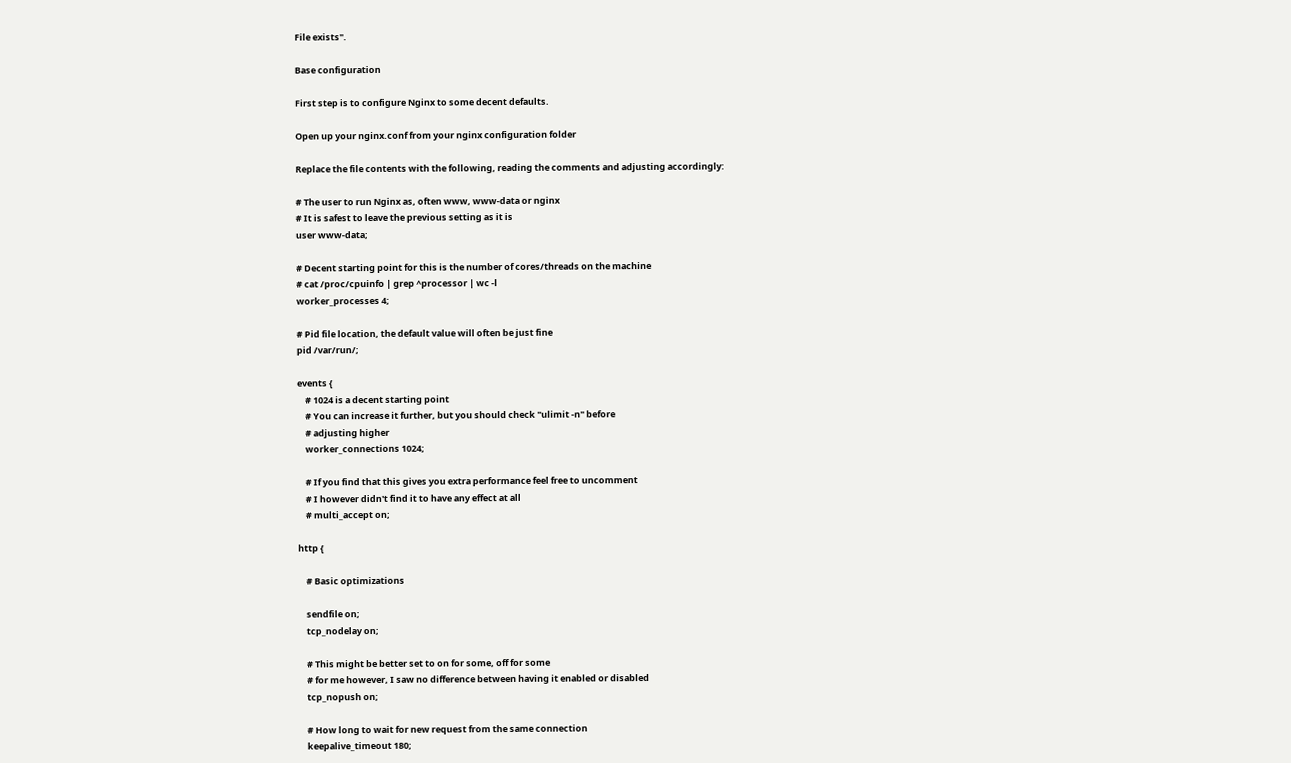File exists".

Base configuration

First step is to configure Nginx to some decent defaults.

Open up your nginx.conf from your nginx configuration folder

Replace the file contents with the following, reading the comments and adjusting accordingly:

# The user to run Nginx as, often www, www-data or nginx
# It is safest to leave the previous setting as it is
user www-data;

# Decent starting point for this is the number of cores/threads on the machine
# cat /proc/cpuinfo | grep ^processor | wc -l
worker_processes 4;

# Pid file location, the default value will often be just fine
pid /var/run/;

events {
    # 1024 is a decent starting point
    # You can increase it further, but you should check "ulimit -n" before
    # adjusting higher
    worker_connections 1024;

    # If you find that this gives you extra performance feel free to uncomment
    # I however didn't find it to have any effect at all
    # multi_accept on;

http {

    # Basic optimizations

    sendfile on;
    tcp_nodelay on;

    # This might be better set to on for some, off for some
    # for me however, I saw no difference between having it enabled or disabled
    tcp_nopush on;

    # How long to wait for new request from the same connection
    keepalive_timeout 180;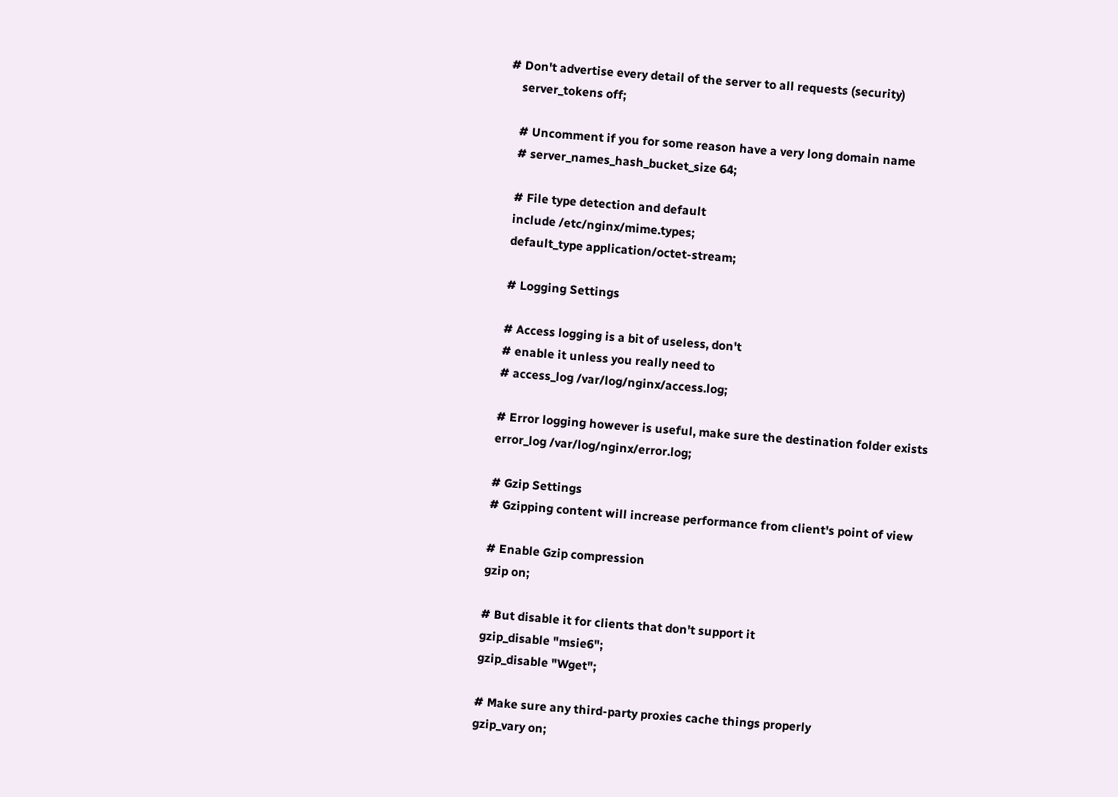# Don't advertise every detail of the server to all requests (security)
    server_tokens off;

    # Uncomment if you for some reason have a very long domain name
    # server_names_hash_bucket_size 64;

    # File type detection and default
    include /etc/nginx/mime.types;
    default_type application/octet-stream;

    # Logging Settings

    # Access logging is a bit of useless, don't
    # enable it unless you really need to
    # access_log /var/log/nginx/access.log;

    # Error logging however is useful, make sure the destination folder exists
    error_log /var/log/nginx/error.log;

    # Gzip Settings
    # Gzipping content will increase performance from client's point of view

    # Enable Gzip compression
    gzip on;

    # But disable it for clients that don't support it
    gzip_disable "msie6";
    gzip_disable "Wget";

    # Make sure any third-party proxies cache things properly
    gzip_vary on;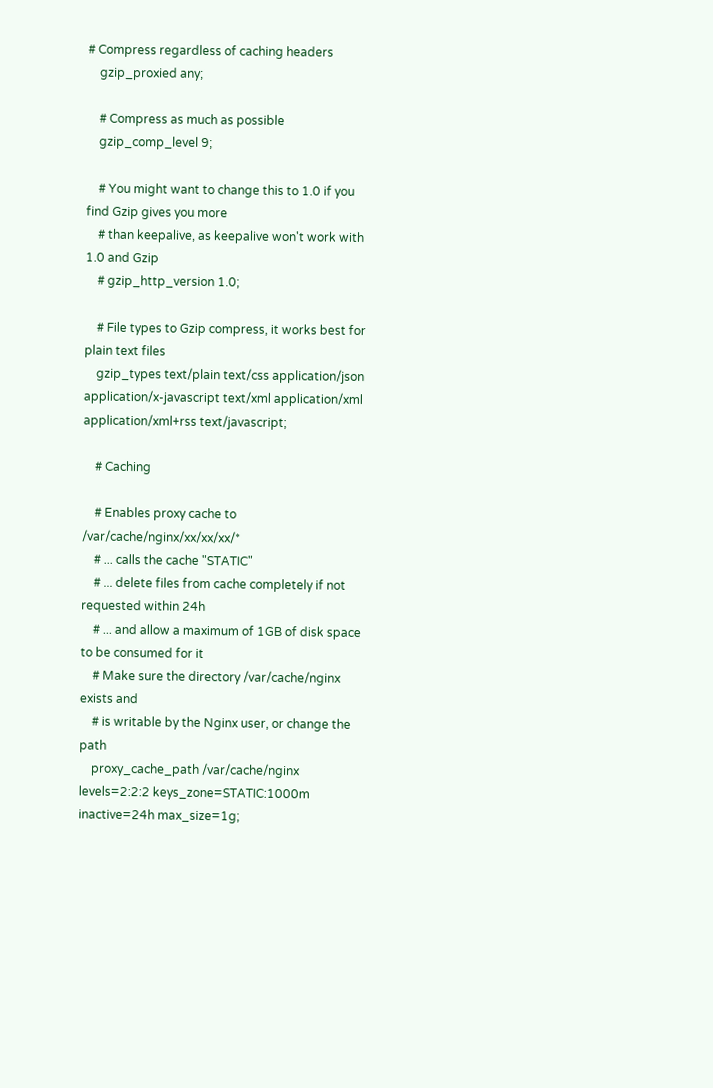# Compress regardless of caching headers
    gzip_proxied any;

    # Compress as much as possible
    gzip_comp_level 9;

    # You might want to change this to 1.0 if you find Gzip gives you more
    # than keepalive, as keepalive won't work with 1.0 and Gzip
    # gzip_http_version 1.0;

    # File types to Gzip compress, it works best for plain text files
    gzip_types text/plain text/css application/json application/x-javascript text/xml application/xml application/xml+rss text/javascript;

    # Caching

    # Enables proxy cache to /var/cache/nginx/xx/xx/xx/*
    # ... calls the cache "STATIC"
    # ... delete files from cache completely if not requested within 24h
    # ... and allow a maximum of 1GB of disk space to be consumed for it
    # Make sure the directory /var/cache/nginx exists and
    # is writable by the Nginx user, or change the path
    proxy_cache_path /var/cache/nginx levels=2:2:2 keys_zone=STATIC:1000m inactive=24h max_size=1g;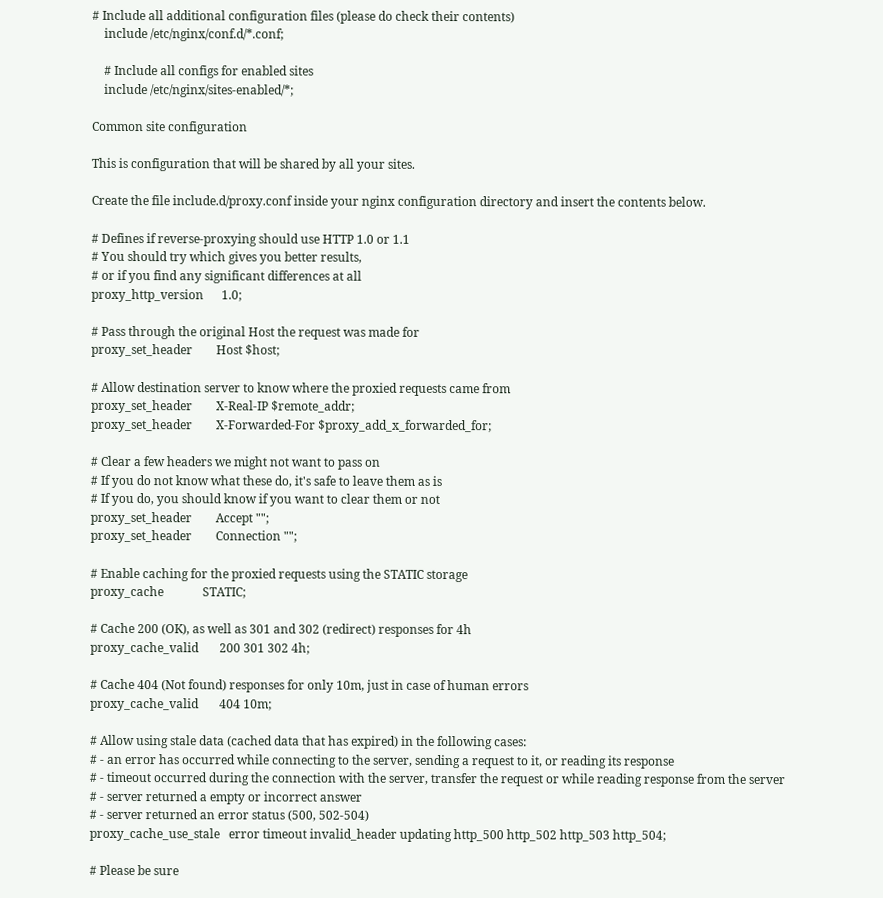# Include all additional configuration files (please do check their contents)
    include /etc/nginx/conf.d/*.conf;

    # Include all configs for enabled sites
    include /etc/nginx/sites-enabled/*;

Common site configuration

This is configuration that will be shared by all your sites.

Create the file include.d/proxy.conf inside your nginx configuration directory and insert the contents below.

# Defines if reverse-proxying should use HTTP 1.0 or 1.1
# You should try which gives you better results,
# or if you find any significant differences at all
proxy_http_version      1.0;

# Pass through the original Host the request was made for
proxy_set_header        Host $host;

# Allow destination server to know where the proxied requests came from
proxy_set_header        X-Real-IP $remote_addr;
proxy_set_header        X-Forwarded-For $proxy_add_x_forwarded_for;

# Clear a few headers we might not want to pass on
# If you do not know what these do, it's safe to leave them as is
# If you do, you should know if you want to clear them or not
proxy_set_header        Accept "";
proxy_set_header        Connection "";

# Enable caching for the proxied requests using the STATIC storage
proxy_cache             STATIC;

# Cache 200 (OK), as well as 301 and 302 (redirect) responses for 4h
proxy_cache_valid       200 301 302 4h;

# Cache 404 (Not found) responses for only 10m, just in case of human errors
proxy_cache_valid       404 10m;

# Allow using stale data (cached data that has expired) in the following cases:
# - an error has occurred while connecting to the server, sending a request to it, or reading its response
# - timeout occurred during the connection with the server, transfer the request or while reading response from the server
# - server returned a empty or incorrect answer
# - server returned an error status (500, 502-504)
proxy_cache_use_stale   error timeout invalid_header updating http_500 http_502 http_503 http_504;

# Please be sure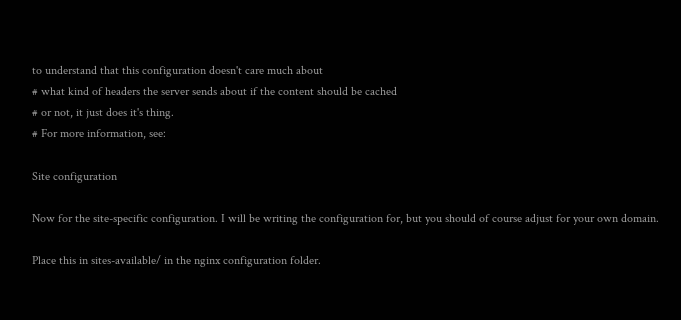to understand that this configuration doesn't care much about
# what kind of headers the server sends about if the content should be cached
# or not, it just does it's thing.
# For more information, see:

Site configuration

Now for the site-specific configuration. I will be writing the configuration for, but you should of course adjust for your own domain.

Place this in sites-available/ in the nginx configuration folder.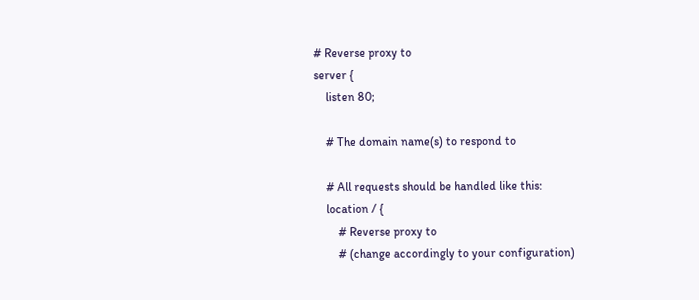# Reverse proxy to
server {
    listen 80;

    # The domain name(s) to respond to

    # All requests should be handled like this:
    location / {
        # Reverse proxy to
        # (change accordingly to your configuration)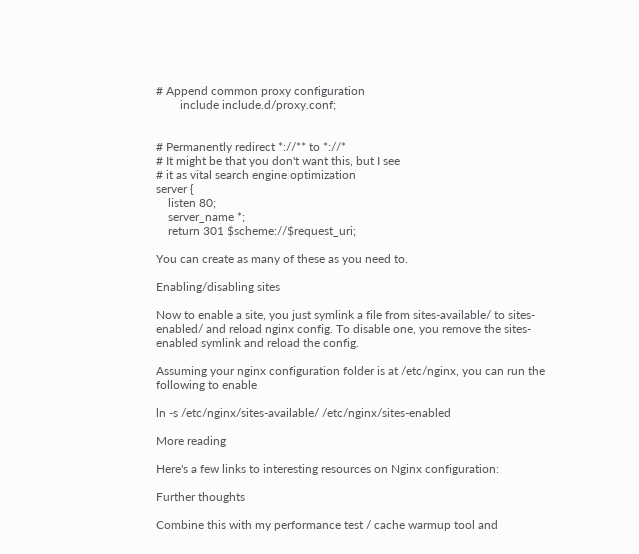# Append common proxy configuration
        include include.d/proxy.conf;


# Permanently redirect *://** to *://*
# It might be that you don't want this, but I see
# it as vital search engine optimization
server {
    listen 80;
    server_name *;
    return 301 $scheme://$request_uri;

You can create as many of these as you need to.

Enabling/disabling sites

Now to enable a site, you just symlink a file from sites-available/ to sites-enabled/ and reload nginx config. To disable one, you remove the sites-enabled symlink and reload the config.

Assuming your nginx configuration folder is at /etc/nginx, you can run the following to enable

ln -s /etc/nginx/sites-available/ /etc/nginx/sites-enabled

More reading

Here's a few links to interesting resources on Nginx configuration:

Further thoughts

Combine this with my performance test / cache warmup tool and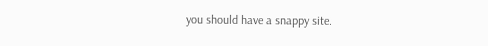you should have a snappy site.